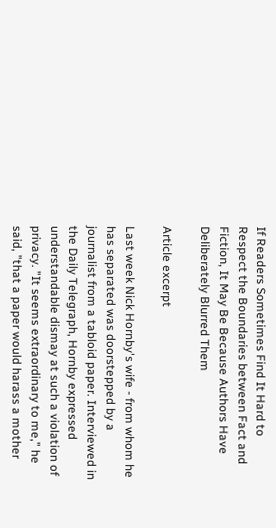If Readers Sometimes Find It Hard to Respect the Boundaries between Fact and Fiction, It May Be Because Authors Have Deliberately Blurred Them

Article excerpt

Last week Nick Hornby's wife - from whom he has separated was doorstepped by a journalist from a tabloid paper. Interviewed in the Daily Telegraph, Hornby expressed understandable dismay at such a violation of privacy. "It seems extraordinary to me," he said, "that a paper would harass a mother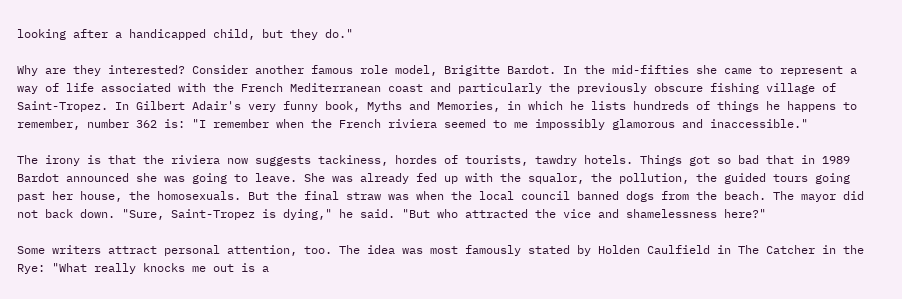looking after a handicapped child, but they do."

Why are they interested? Consider another famous role model, Brigitte Bardot. In the mid-fifties she came to represent a way of life associated with the French Mediterranean coast and particularly the previously obscure fishing village of Saint-Tropez. In Gilbert Adair's very funny book, Myths and Memories, in which he lists hundreds of things he happens to remember, number 362 is: "I remember when the French riviera seemed to me impossibly glamorous and inaccessible."

The irony is that the riviera now suggests tackiness, hordes of tourists, tawdry hotels. Things got so bad that in 1989 Bardot announced she was going to leave. She was already fed up with the squalor, the pollution, the guided tours going past her house, the homosexuals. But the final straw was when the local council banned dogs from the beach. The mayor did not back down. "Sure, Saint-Tropez is dying," he said. "But who attracted the vice and shamelessness here?"

Some writers attract personal attention, too. The idea was most famously stated by Holden Caulfield in The Catcher in the Rye: "What really knocks me out is a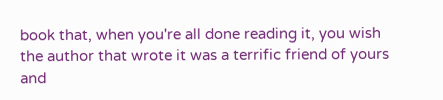book that, when you're all done reading it, you wish the author that wrote it was a terrific friend of yours and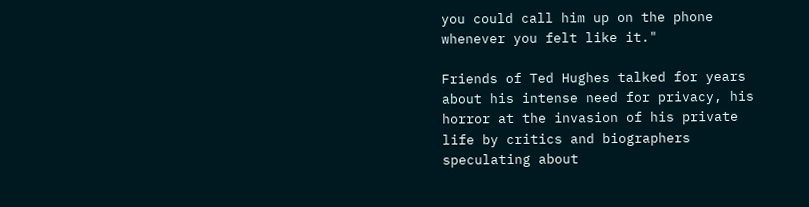you could call him up on the phone whenever you felt like it."

Friends of Ted Hughes talked for years about his intense need for privacy, his horror at the invasion of his private life by critics and biographers speculating about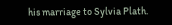his marriage to Sylvia Plath.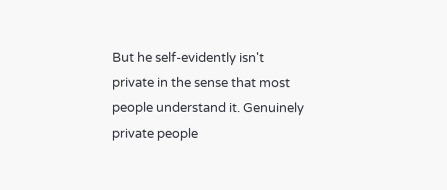But he self-evidently isn't private in the sense that most people understand it. Genuinely private people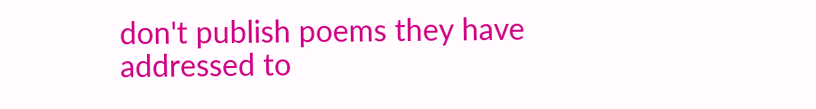don't publish poems they have addressed to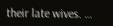their late wives. …